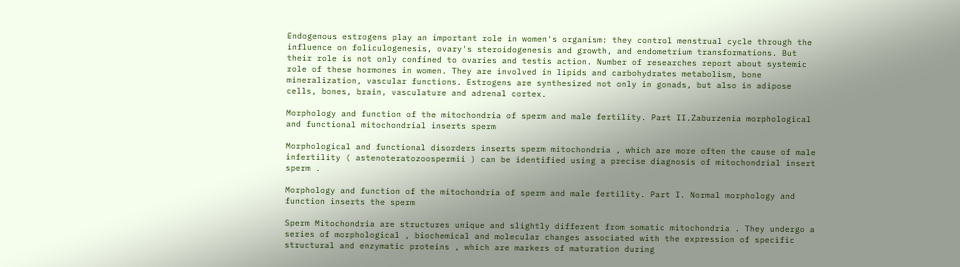Endogenous estrogens play an important role in women's organism: they control menstrual cycle through the influence on foliculogenesis, ovary's steroidogenesis and growth, and endometrium transformations. But their role is not only confined to ovaries and testis action. Number of researches report about systemic role of these hormones in women. They are involved in lipids and carbohydrates metabolism, bone mineralization, vascular functions. Estrogens are synthesized not only in gonads, but also in adipose cells, bones, brain, vasculature and adrenal cortex.

Morphology and function of the mitochondria of sperm and male fertility. Part II.Zaburzenia morphological and functional mitochondrial inserts sperm

Morphological and functional disorders inserts sperm mitochondria , which are more often the cause of male infertility ( astenoteratozoospermii ) can be identified using a precise diagnosis of mitochondrial insert sperm .

Morphology and function of the mitochondria of sperm and male fertility. Part I. Normal morphology and function inserts the sperm

Sperm Mitochondria are structures unique and slightly different from somatic mitochondria . They undergo a series of morphological , biochemical and molecular changes associated with the expression of specific structural and enzymatic proteins , which are markers of maturation during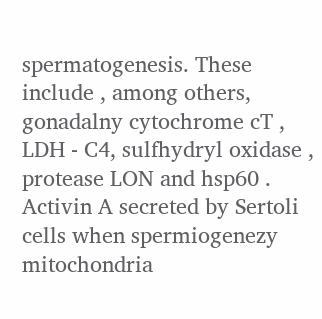spermatogenesis. These include , among others, gonadalny cytochrome cT , LDH - C4, sulfhydryl oxidase , protease LON and hsp60 . Activin A secreted by Sertoli cells when spermiogenezy mitochondria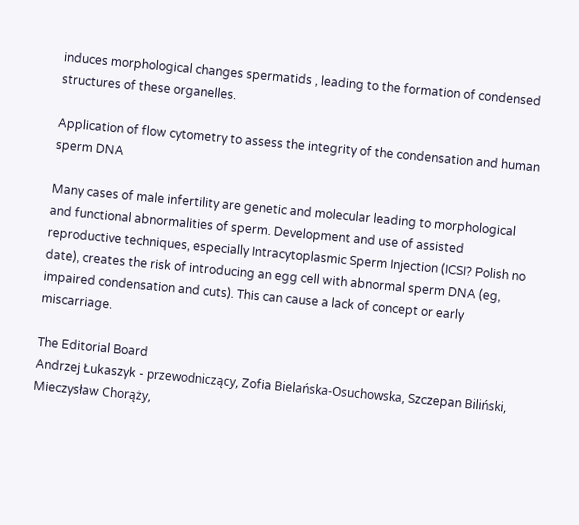induces morphological changes spermatids , leading to the formation of condensed structures of these organelles.

Application of flow cytometry to assess the integrity of the condensation and human sperm DNA

Many cases of male infertility are genetic and molecular leading to morphological and functional abnormalities of sperm. Development and use of assisted reproductive techniques, especially Intracytoplasmic Sperm Injection (ICSI? Polish no date), creates the risk of introducing an egg cell with abnormal sperm DNA (eg, impaired condensation and cuts). This can cause a lack of concept or early miscarriage.

The Editorial Board
Andrzej Łukaszyk - przewodniczący, Zofia Bielańska-Osuchowska, Szczepan Biliński, Mieczysław Chorąży,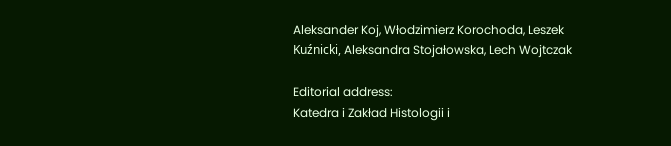Aleksander Koj, Włodzimierz Korochoda, Leszek Kuźnicki, Aleksandra Stojałowska, Lech Wojtczak

Editorial address:
Katedra i Zakład Histologii i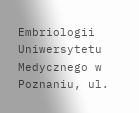Embriologii Uniwersytetu Medycznego w Poznaniu, ul.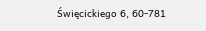Święcickiego 6, 60-781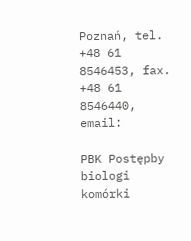Poznań, tel. +48 61 8546453, fax. +48 61 8546440, email:

PBK Postępby biologi komórki